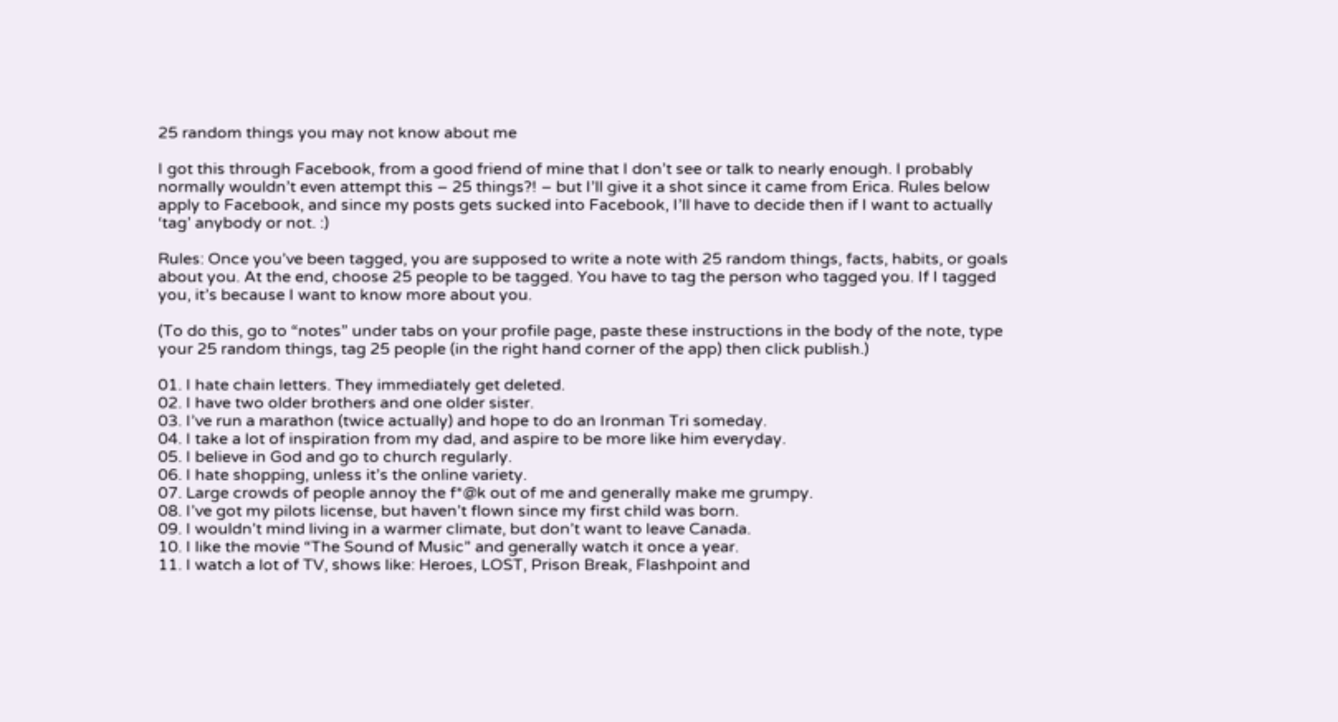25 random things you may not know about me

I got this through Facebook, from a good friend of mine that I don’t see or talk to nearly enough. I probably normally wouldn’t even attempt this – 25 things?! – but I’ll give it a shot since it came from Erica. Rules below apply to Facebook, and since my posts gets sucked into Facebook, I’ll have to decide then if I want to actually ‘tag’ anybody or not. :)

Rules: Once you’ve been tagged, you are supposed to write a note with 25 random things, facts, habits, or goals about you. At the end, choose 25 people to be tagged. You have to tag the person who tagged you. If I tagged you, it’s because I want to know more about you.

(To do this, go to “notes” under tabs on your profile page, paste these instructions in the body of the note, type your 25 random things, tag 25 people (in the right hand corner of the app) then click publish.)

01. I hate chain letters. They immediately get deleted.
02. I have two older brothers and one older sister.
03. I’ve run a marathon (twice actually) and hope to do an Ironman Tri someday.
04. I take a lot of inspiration from my dad, and aspire to be more like him everyday.
05. I believe in God and go to church regularly.
06. I hate shopping, unless it’s the online variety.
07. Large crowds of people annoy the f*@k out of me and generally make me grumpy.
08. I’ve got my pilots license, but haven’t flown since my first child was born.
09. I wouldn’t mind living in a warmer climate, but don’t want to leave Canada.
10. I like the movie “The Sound of Music” and generally watch it once a year.
11. I watch a lot of TV, shows like: Heroes, LOST, Prison Break, Flashpoint and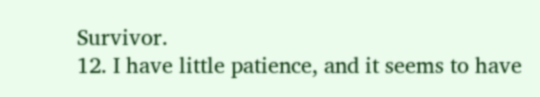Survivor.
12. I have little patience, and it seems to have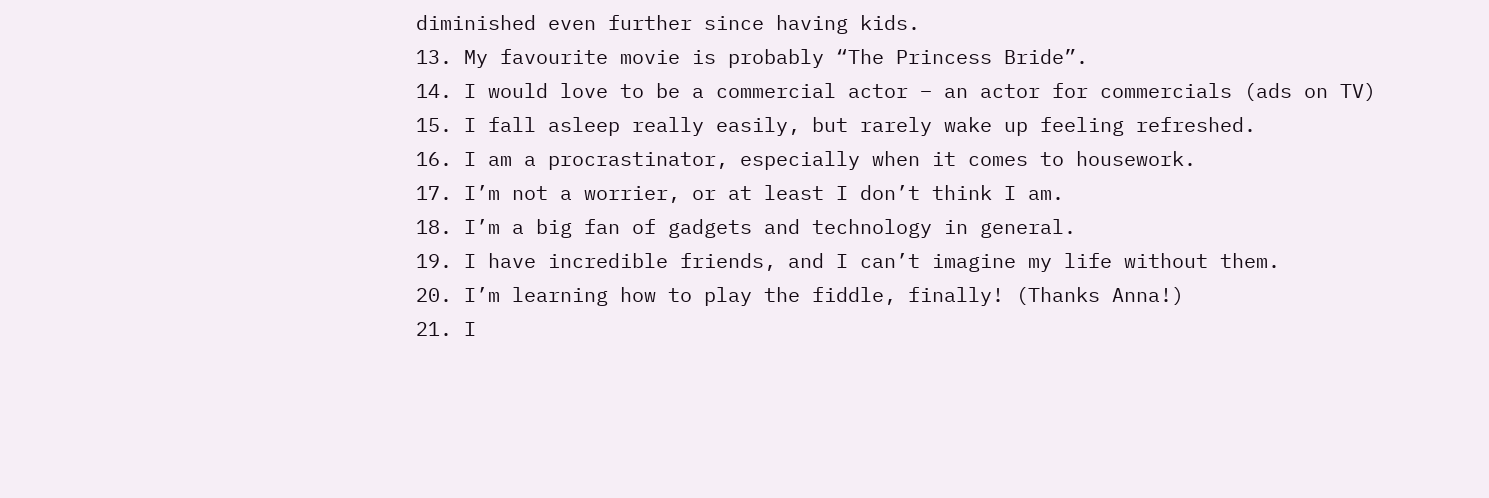diminished even further since having kids.
13. My favourite movie is probably “The Princess Bride”.
14. I would love to be a commercial actor – an actor for commercials (ads on TV)
15. I fall asleep really easily, but rarely wake up feeling refreshed.
16. I am a procrastinator, especially when it comes to housework.
17. I’m not a worrier, or at least I don’t think I am.
18. I’m a big fan of gadgets and technology in general.
19. I have incredible friends, and I can’t imagine my life without them.
20. I’m learning how to play the fiddle, finally! (Thanks Anna!)
21. I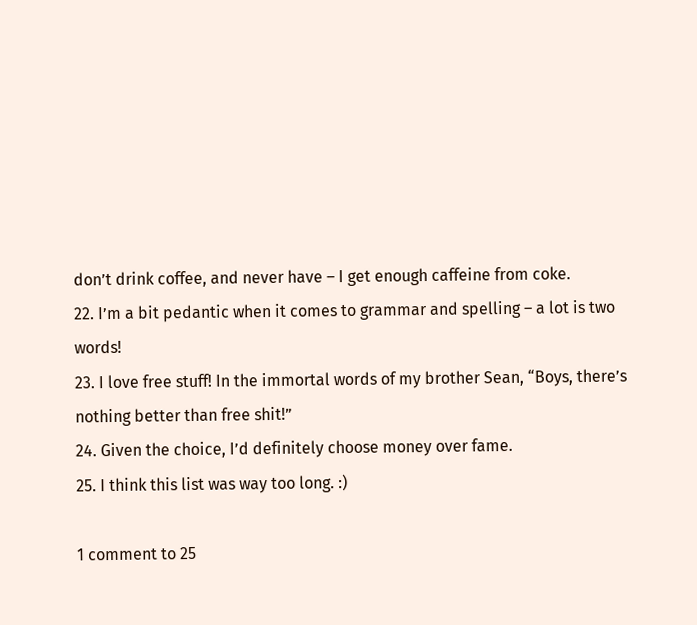don’t drink coffee, and never have – I get enough caffeine from coke.
22. I’m a bit pedantic when it comes to grammar and spelling – a lot is two words!
23. I love free stuff! In the immortal words of my brother Sean, “Boys, there’s nothing better than free shit!”
24. Given the choice, I’d definitely choose money over fame.
25. I think this list was way too long. :)

1 comment to 25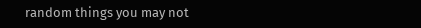random things you may not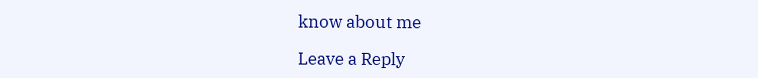know about me

Leave a Reply